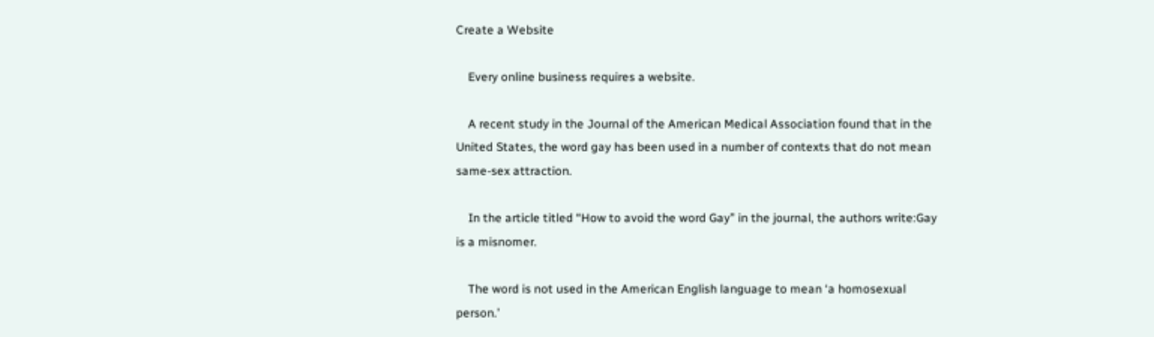Create a Website

    Every online business requires a website.

    A recent study in the Journal of the American Medical Association found that in the United States, the word gay has been used in a number of contexts that do not mean same-sex attraction.

    In the article titled “How to avoid the word Gay” in the journal, the authors write:Gay is a misnomer.

    The word is not used in the American English language to mean ‘a homosexual person.’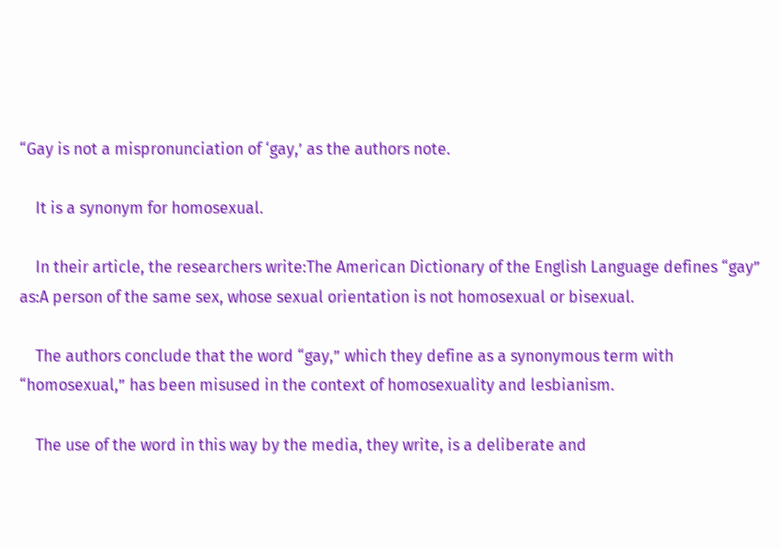“Gay is not a mispronunciation of ‘gay,’ as the authors note.

    It is a synonym for homosexual.

    In their article, the researchers write:The American Dictionary of the English Language defines “gay” as:A person of the same sex, whose sexual orientation is not homosexual or bisexual.

    The authors conclude that the word “gay,” which they define as a synonymous term with “homosexual,” has been misused in the context of homosexuality and lesbianism.

    The use of the word in this way by the media, they write, is a deliberate and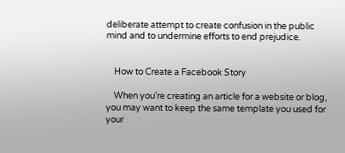deliberate attempt to create confusion in the public mind and to undermine efforts to end prejudice.


    How to Create a Facebook Story

    When you’re creating an article for a website or blog, you may want to keep the same template you used for your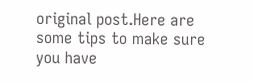original post.Here are some tips to make sure you have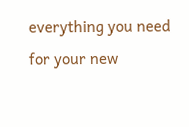everything you need for your new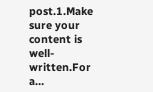post.1.Make sure your content is well-written.For a…